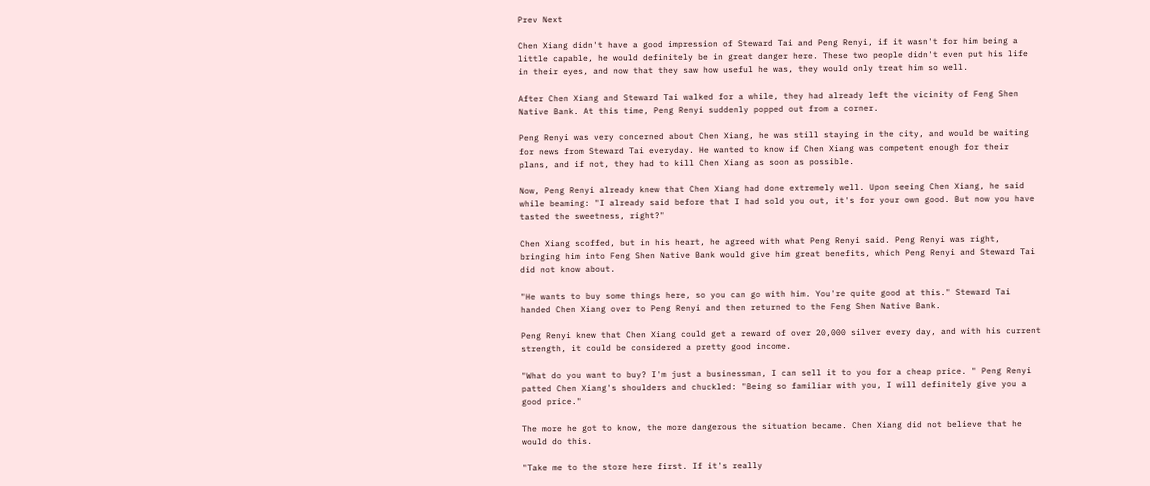Prev Next

Chen Xiang didn't have a good impression of Steward Tai and Peng Renyi, if it wasn't for him being a little capable, he would definitely be in great danger here. These two people didn't even put his life in their eyes, and now that they saw how useful he was, they would only treat him so well.

After Chen Xiang and Steward Tai walked for a while, they had already left the vicinity of Feng Shen Native Bank. At this time, Peng Renyi suddenly popped out from a corner.

Peng Renyi was very concerned about Chen Xiang, he was still staying in the city, and would be waiting for news from Steward Tai everyday. He wanted to know if Chen Xiang was competent enough for their plans, and if not, they had to kill Chen Xiang as soon as possible.

Now, Peng Renyi already knew that Chen Xiang had done extremely well. Upon seeing Chen Xiang, he said while beaming: "I already said before that I had sold you out, it's for your own good. But now you have tasted the sweetness, right?"

Chen Xiang scoffed, but in his heart, he agreed with what Peng Renyi said. Peng Renyi was right, bringing him into Feng Shen Native Bank would give him great benefits, which Peng Renyi and Steward Tai did not know about.

"He wants to buy some things here, so you can go with him. You're quite good at this." Steward Tai handed Chen Xiang over to Peng Renyi and then returned to the Feng Shen Native Bank.

Peng Renyi knew that Chen Xiang could get a reward of over 20,000 silver every day, and with his current strength, it could be considered a pretty good income.

"What do you want to buy? I'm just a businessman, I can sell it to you for a cheap price. " Peng Renyi patted Chen Xiang's shoulders and chuckled: "Being so familiar with you, I will definitely give you a good price."

The more he got to know, the more dangerous the situation became. Chen Xiang did not believe that he would do this.

"Take me to the store here first. If it's really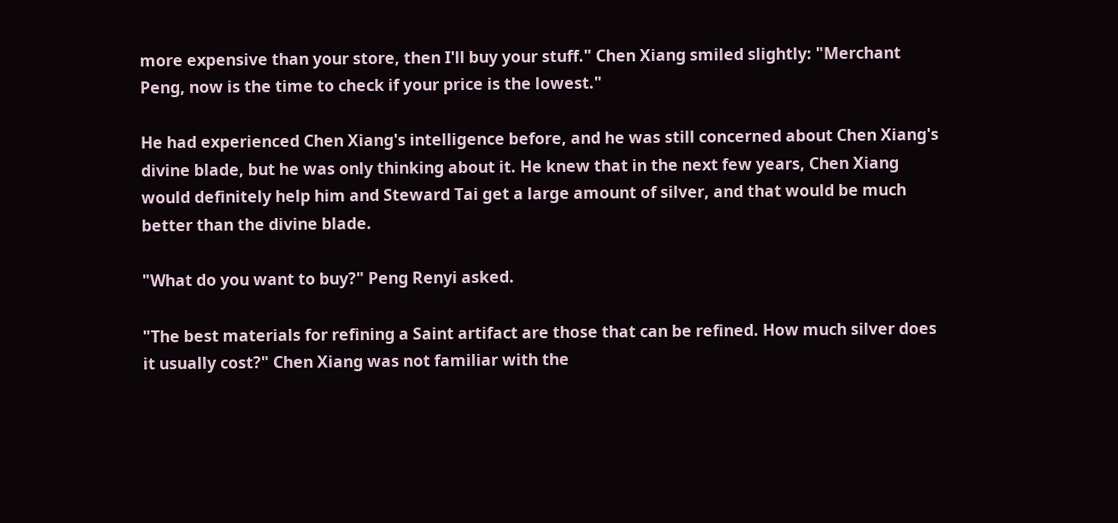more expensive than your store, then I'll buy your stuff." Chen Xiang smiled slightly: "Merchant Peng, now is the time to check if your price is the lowest."

He had experienced Chen Xiang's intelligence before, and he was still concerned about Chen Xiang's divine blade, but he was only thinking about it. He knew that in the next few years, Chen Xiang would definitely help him and Steward Tai get a large amount of silver, and that would be much better than the divine blade.

"What do you want to buy?" Peng Renyi asked.

"The best materials for refining a Saint artifact are those that can be refined. How much silver does it usually cost?" Chen Xiang was not familiar with the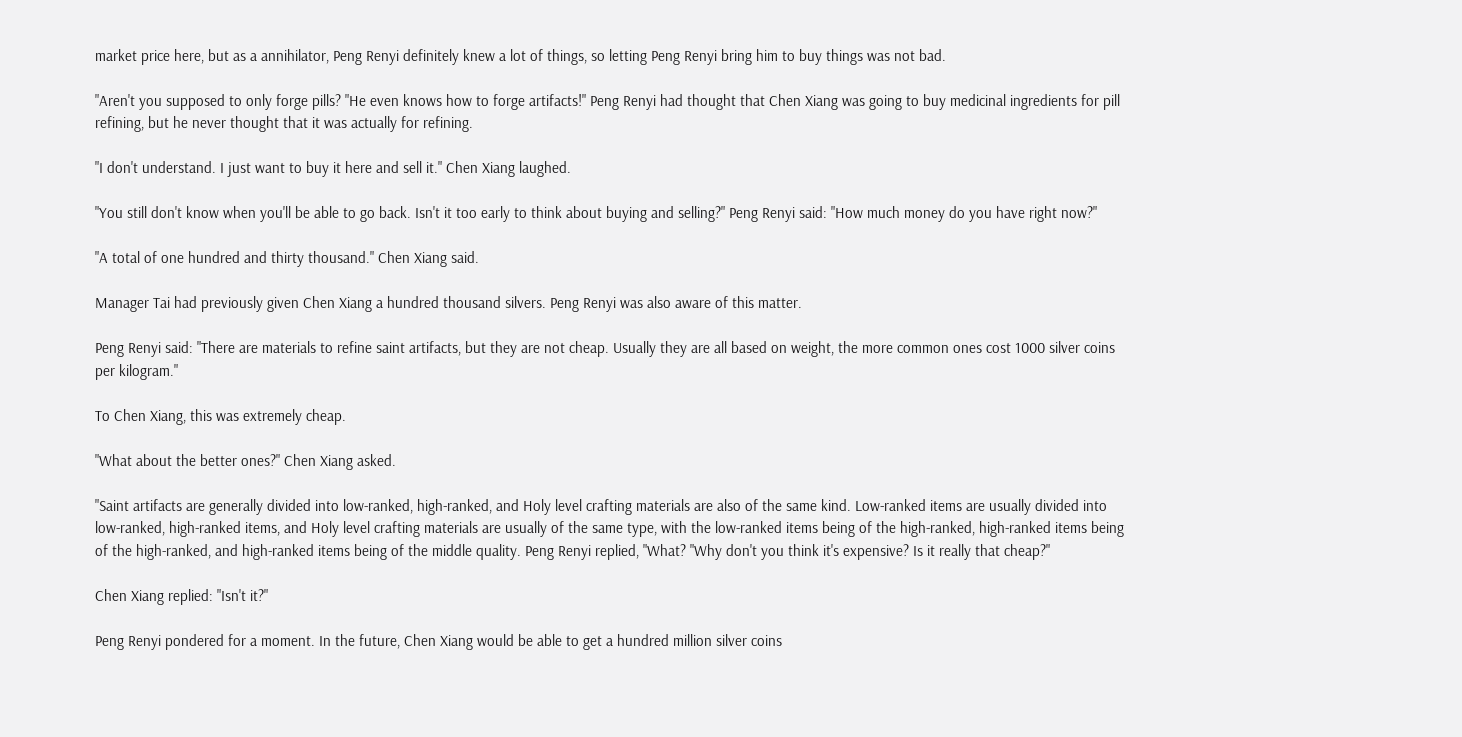market price here, but as a annihilator, Peng Renyi definitely knew a lot of things, so letting Peng Renyi bring him to buy things was not bad.

"Aren't you supposed to only forge pills? "He even knows how to forge artifacts!" Peng Renyi had thought that Chen Xiang was going to buy medicinal ingredients for pill refining, but he never thought that it was actually for refining.

"I don't understand. I just want to buy it here and sell it." Chen Xiang laughed.

"You still don't know when you'll be able to go back. Isn't it too early to think about buying and selling?" Peng Renyi said: "How much money do you have right now?"

"A total of one hundred and thirty thousand." Chen Xiang said.

Manager Tai had previously given Chen Xiang a hundred thousand silvers. Peng Renyi was also aware of this matter.

Peng Renyi said: "There are materials to refine saint artifacts, but they are not cheap. Usually they are all based on weight, the more common ones cost 1000 silver coins per kilogram."

To Chen Xiang, this was extremely cheap.

"What about the better ones?" Chen Xiang asked.

"Saint artifacts are generally divided into low-ranked, high-ranked, and Holy level crafting materials are also of the same kind. Low-ranked items are usually divided into low-ranked, high-ranked items, and Holy level crafting materials are usually of the same type, with the low-ranked items being of the high-ranked, high-ranked items being of the high-ranked, and high-ranked items being of the middle quality. Peng Renyi replied, "What? "Why don't you think it's expensive? Is it really that cheap?"

Chen Xiang replied: "Isn't it?"

Peng Renyi pondered for a moment. In the future, Chen Xiang would be able to get a hundred million silver coins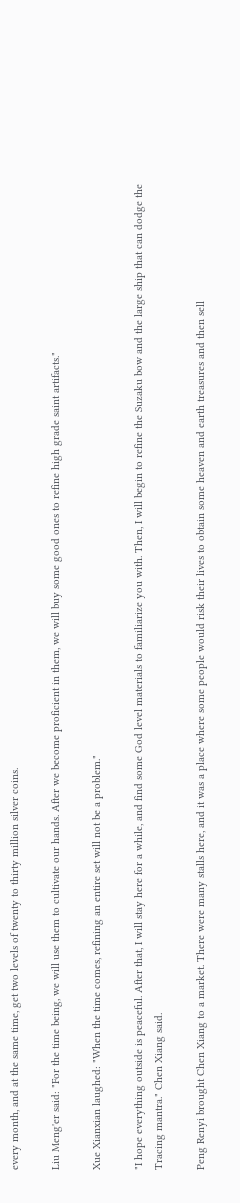every month, and at the same time, get two levels of twenty to thirty million silver coins.

Liu Meng'er said: "For the time being, we will use them to cultivate our hands. After we become proficient in them, we will buy some good ones to refine high grade saint artifacts."

Xue Xianxian laughed: "When the time comes, refining an entire set will not be a problem."

"I hope everything outside is peaceful. After that, I will stay here for a while, and find some God level materials to familiarize you with. Then, I will begin to refine the Suzaku bow and the large ship that can dodge the Tracing mantra." Chen Xiang said.

Peng Renyi brought Chen Xiang to a market. There were many stalls here, and it was a place where some people would risk their lives to obtain some heaven and earth treasures and then sell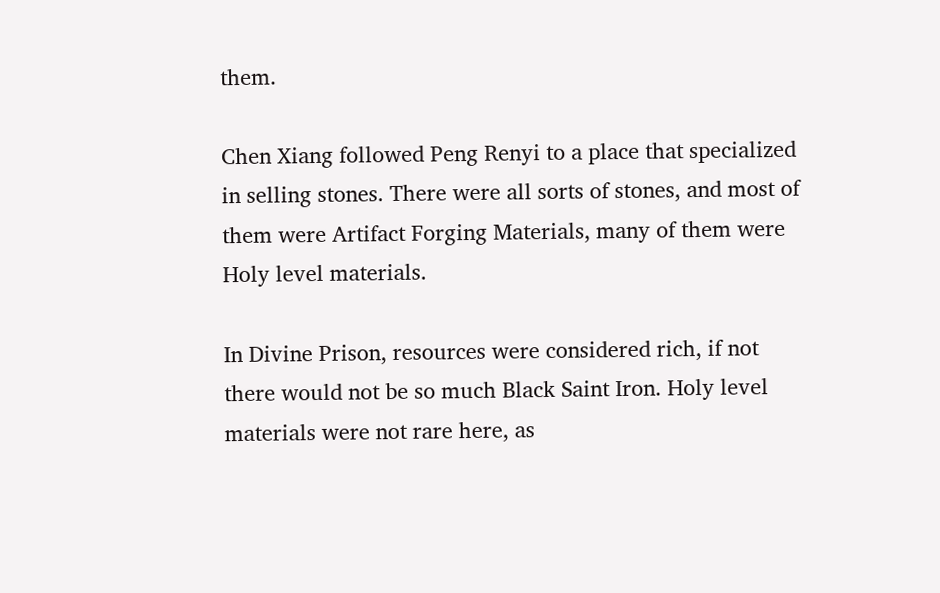them.

Chen Xiang followed Peng Renyi to a place that specialized in selling stones. There were all sorts of stones, and most of them were Artifact Forging Materials, many of them were Holy level materials.

In Divine Prison, resources were considered rich, if not there would not be so much Black Saint Iron. Holy level materials were not rare here, as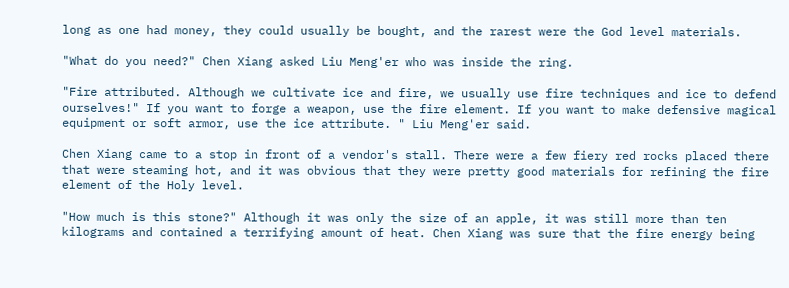long as one had money, they could usually be bought, and the rarest were the God level materials.

"What do you need?" Chen Xiang asked Liu Meng'er who was inside the ring.

"Fire attributed. Although we cultivate ice and fire, we usually use fire techniques and ice to defend ourselves!" If you want to forge a weapon, use the fire element. If you want to make defensive magical equipment or soft armor, use the ice attribute. " Liu Meng'er said.

Chen Xiang came to a stop in front of a vendor's stall. There were a few fiery red rocks placed there that were steaming hot, and it was obvious that they were pretty good materials for refining the fire element of the Holy level.

"How much is this stone?" Although it was only the size of an apple, it was still more than ten kilograms and contained a terrifying amount of heat. Chen Xiang was sure that the fire energy being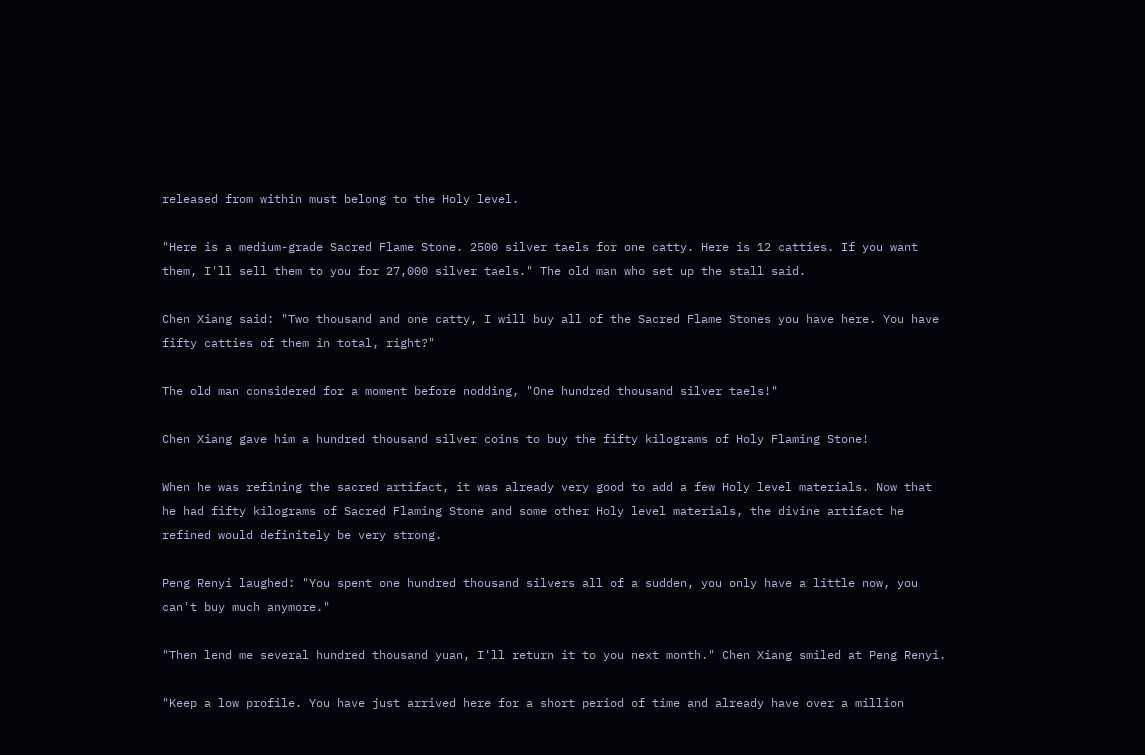released from within must belong to the Holy level.

"Here is a medium-grade Sacred Flame Stone. 2500 silver taels for one catty. Here is 12 catties. If you want them, I'll sell them to you for 27,000 silver taels." The old man who set up the stall said.

Chen Xiang said: "Two thousand and one catty, I will buy all of the Sacred Flame Stones you have here. You have fifty catties of them in total, right?"

The old man considered for a moment before nodding, "One hundred thousand silver taels!"

Chen Xiang gave him a hundred thousand silver coins to buy the fifty kilograms of Holy Flaming Stone!

When he was refining the sacred artifact, it was already very good to add a few Holy level materials. Now that he had fifty kilograms of Sacred Flaming Stone and some other Holy level materials, the divine artifact he refined would definitely be very strong.

Peng Renyi laughed: "You spent one hundred thousand silvers all of a sudden, you only have a little now, you can't buy much anymore."

"Then lend me several hundred thousand yuan, I'll return it to you next month." Chen Xiang smiled at Peng Renyi.

"Keep a low profile. You have just arrived here for a short period of time and already have over a million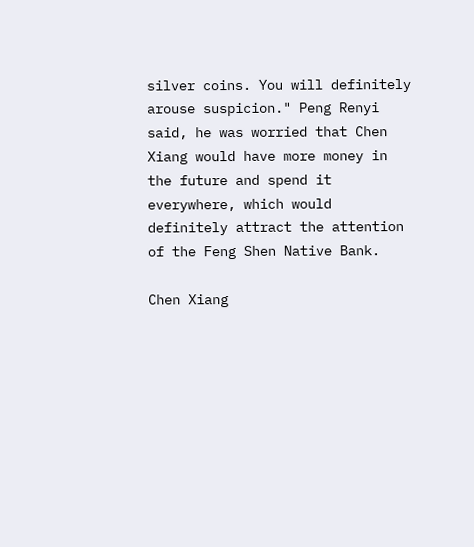silver coins. You will definitely arouse suspicion." Peng Renyi said, he was worried that Chen Xiang would have more money in the future and spend it everywhere, which would definitely attract the attention of the Feng Shen Native Bank.

Chen Xiang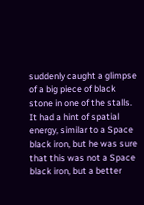suddenly caught a glimpse of a big piece of black stone in one of the stalls. It had a hint of spatial energy, similar to a Space black iron, but he was sure that this was not a Space black iron, but a better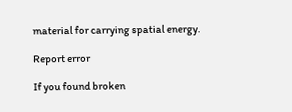material for carrying spatial energy.

Report error

If you found broken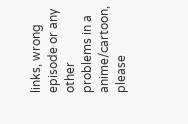links, wrong episode or any other problems in a anime/cartoon, please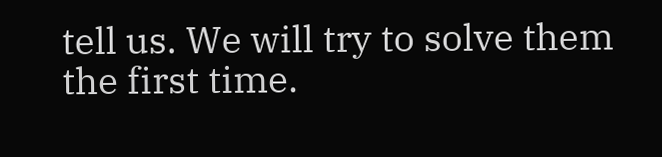tell us. We will try to solve them the first time.